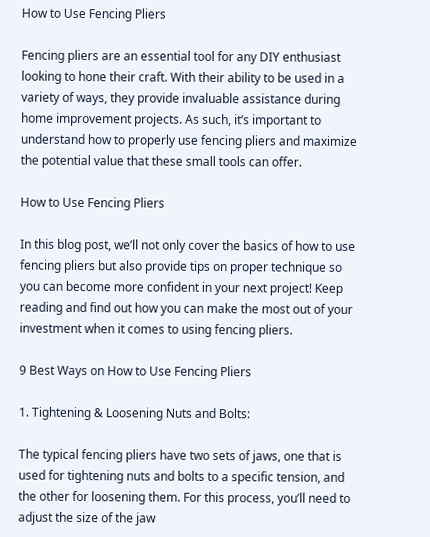How to Use Fencing Pliers

Fencing pliers are an essential tool for any DIY enthusiast looking to hone their craft. With their ability to be used in a variety of ways, they provide invaluable assistance during home improvement projects. As such, it’s important to understand how to properly use fencing pliers and maximize the potential value that these small tools can offer.

How to Use Fencing Pliers

In this blog post, we’ll not only cover the basics of how to use fencing pliers but also provide tips on proper technique so you can become more confident in your next project! Keep reading and find out how you can make the most out of your investment when it comes to using fencing pliers.

9 Best Ways on How to Use Fencing Pliers

1. Tightening & Loosening Nuts and Bolts:

The typical fencing pliers have two sets of jaws, one that is used for tightening nuts and bolts to a specific tension, and the other for loosening them. For this process, you’ll need to adjust the size of the jaw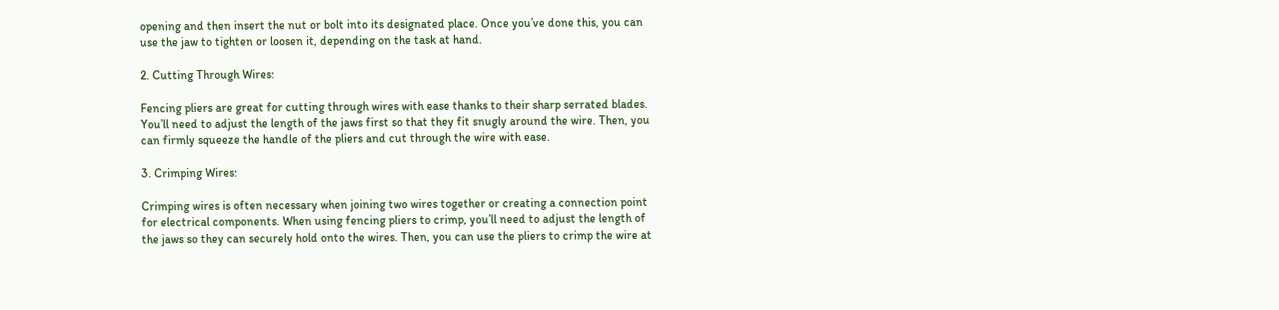opening and then insert the nut or bolt into its designated place. Once you’ve done this, you can use the jaw to tighten or loosen it, depending on the task at hand.

2. Cutting Through Wires:

Fencing pliers are great for cutting through wires with ease thanks to their sharp serrated blades. You’ll need to adjust the length of the jaws first so that they fit snugly around the wire. Then, you can firmly squeeze the handle of the pliers and cut through the wire with ease.

3. Crimping Wires:

Crimping wires is often necessary when joining two wires together or creating a connection point for electrical components. When using fencing pliers to crimp, you’ll need to adjust the length of the jaws so they can securely hold onto the wires. Then, you can use the pliers to crimp the wire at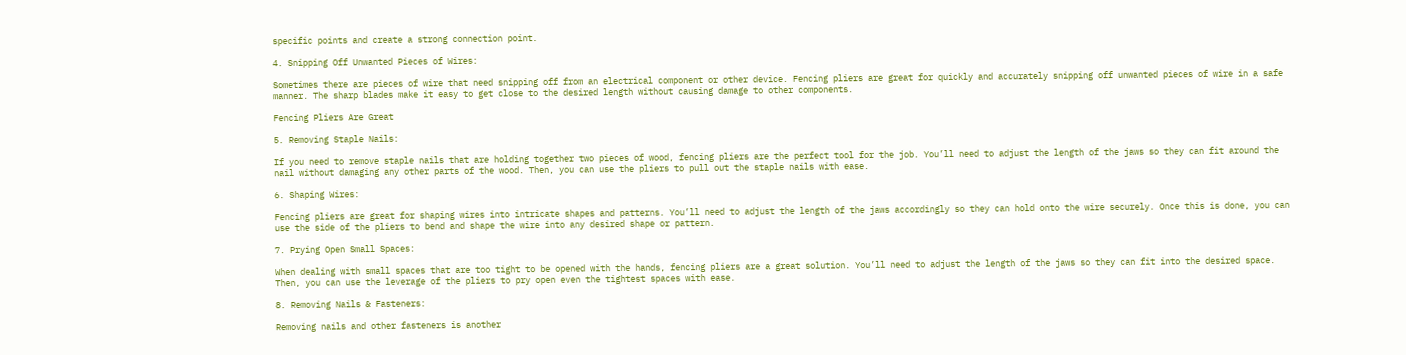specific points and create a strong connection point.

4. Snipping Off Unwanted Pieces of Wires:

Sometimes there are pieces of wire that need snipping off from an electrical component or other device. Fencing pliers are great for quickly and accurately snipping off unwanted pieces of wire in a safe manner. The sharp blades make it easy to get close to the desired length without causing damage to other components.

Fencing Pliers Are Great

5. Removing Staple Nails:

If you need to remove staple nails that are holding together two pieces of wood, fencing pliers are the perfect tool for the job. You’ll need to adjust the length of the jaws so they can fit around the nail without damaging any other parts of the wood. Then, you can use the pliers to pull out the staple nails with ease.

6. Shaping Wires:

Fencing pliers are great for shaping wires into intricate shapes and patterns. You’ll need to adjust the length of the jaws accordingly so they can hold onto the wire securely. Once this is done, you can use the side of the pliers to bend and shape the wire into any desired shape or pattern.

7. Prying Open Small Spaces:

When dealing with small spaces that are too tight to be opened with the hands, fencing pliers are a great solution. You’ll need to adjust the length of the jaws so they can fit into the desired space. Then, you can use the leverage of the pliers to pry open even the tightest spaces with ease.

8. Removing Nails & Fasteners:

Removing nails and other fasteners is another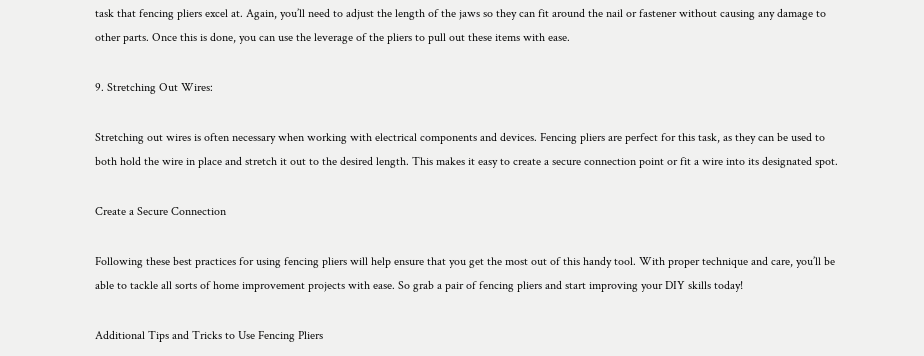task that fencing pliers excel at. Again, you’ll need to adjust the length of the jaws so they can fit around the nail or fastener without causing any damage to other parts. Once this is done, you can use the leverage of the pliers to pull out these items with ease.

9. Stretching Out Wires:

Stretching out wires is often necessary when working with electrical components and devices. Fencing pliers are perfect for this task, as they can be used to both hold the wire in place and stretch it out to the desired length. This makes it easy to create a secure connection point or fit a wire into its designated spot.

Create a Secure Connection

Following these best practices for using fencing pliers will help ensure that you get the most out of this handy tool. With proper technique and care, you’ll be able to tackle all sorts of home improvement projects with ease. So grab a pair of fencing pliers and start improving your DIY skills today!

Additional Tips and Tricks to Use Fencing Pliers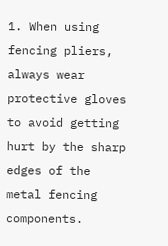1. When using fencing pliers, always wear protective gloves to avoid getting hurt by the sharp edges of the metal fencing components.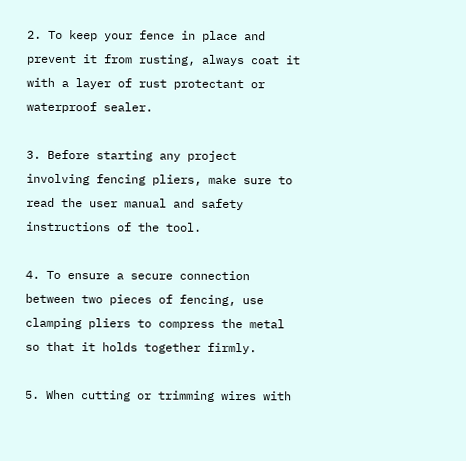2. To keep your fence in place and prevent it from rusting, always coat it with a layer of rust protectant or waterproof sealer.

3. Before starting any project involving fencing pliers, make sure to read the user manual and safety instructions of the tool.

4. To ensure a secure connection between two pieces of fencing, use clamping pliers to compress the metal so that it holds together firmly.

5. When cutting or trimming wires with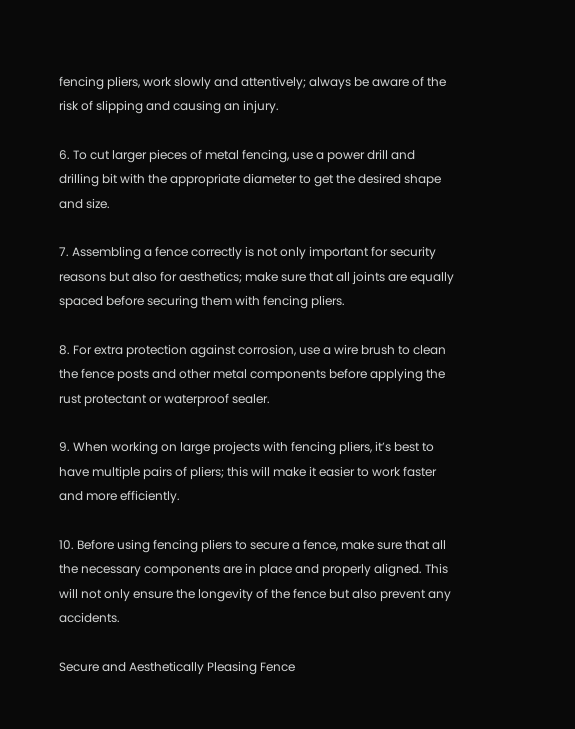fencing pliers, work slowly and attentively; always be aware of the risk of slipping and causing an injury.

6. To cut larger pieces of metal fencing, use a power drill and drilling bit with the appropriate diameter to get the desired shape and size.

7. Assembling a fence correctly is not only important for security reasons but also for aesthetics; make sure that all joints are equally spaced before securing them with fencing pliers.

8. For extra protection against corrosion, use a wire brush to clean the fence posts and other metal components before applying the rust protectant or waterproof sealer.

9. When working on large projects with fencing pliers, it’s best to have multiple pairs of pliers; this will make it easier to work faster and more efficiently.

10. Before using fencing pliers to secure a fence, make sure that all the necessary components are in place and properly aligned. This will not only ensure the longevity of the fence but also prevent any accidents.

Secure and Aesthetically Pleasing Fence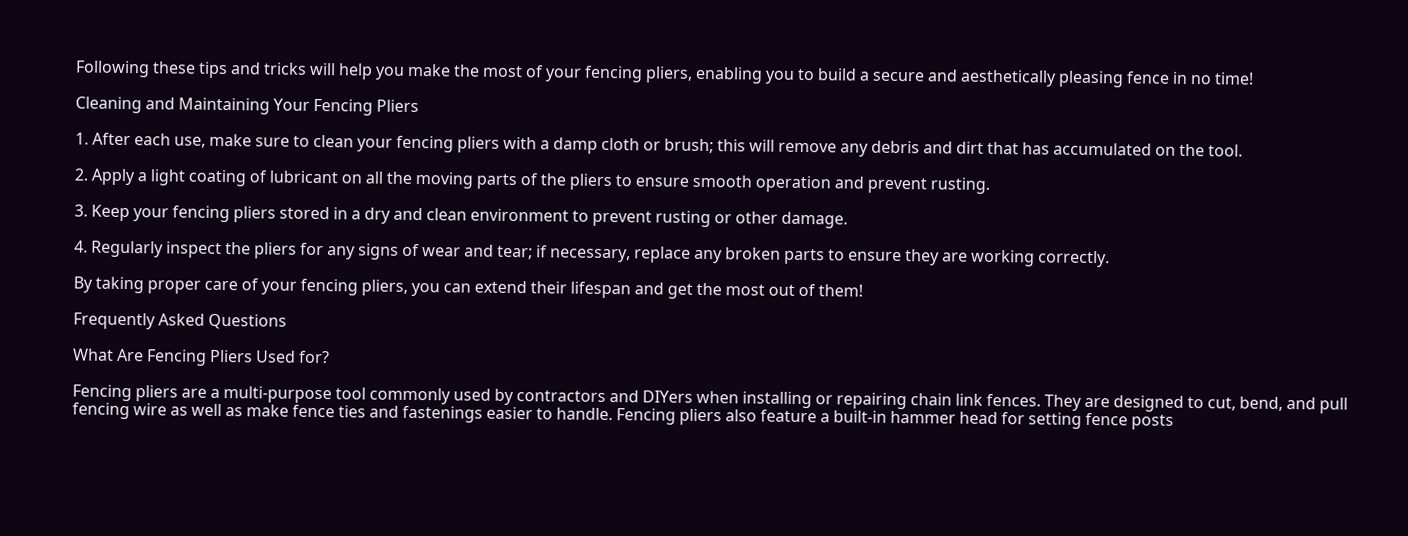Following these tips and tricks will help you make the most of your fencing pliers, enabling you to build a secure and aesthetically pleasing fence in no time!

Cleaning and Maintaining Your Fencing Pliers

1. After each use, make sure to clean your fencing pliers with a damp cloth or brush; this will remove any debris and dirt that has accumulated on the tool.

2. Apply a light coating of lubricant on all the moving parts of the pliers to ensure smooth operation and prevent rusting.

3. Keep your fencing pliers stored in a dry and clean environment to prevent rusting or other damage.

4. Regularly inspect the pliers for any signs of wear and tear; if necessary, replace any broken parts to ensure they are working correctly.

By taking proper care of your fencing pliers, you can extend their lifespan and get the most out of them!

Frequently Asked Questions

What Are Fencing Pliers Used for?

Fencing pliers are a multi-purpose tool commonly used by contractors and DIYers when installing or repairing chain link fences. They are designed to cut, bend, and pull fencing wire as well as make fence ties and fastenings easier to handle. Fencing pliers also feature a built-in hammer head for setting fence posts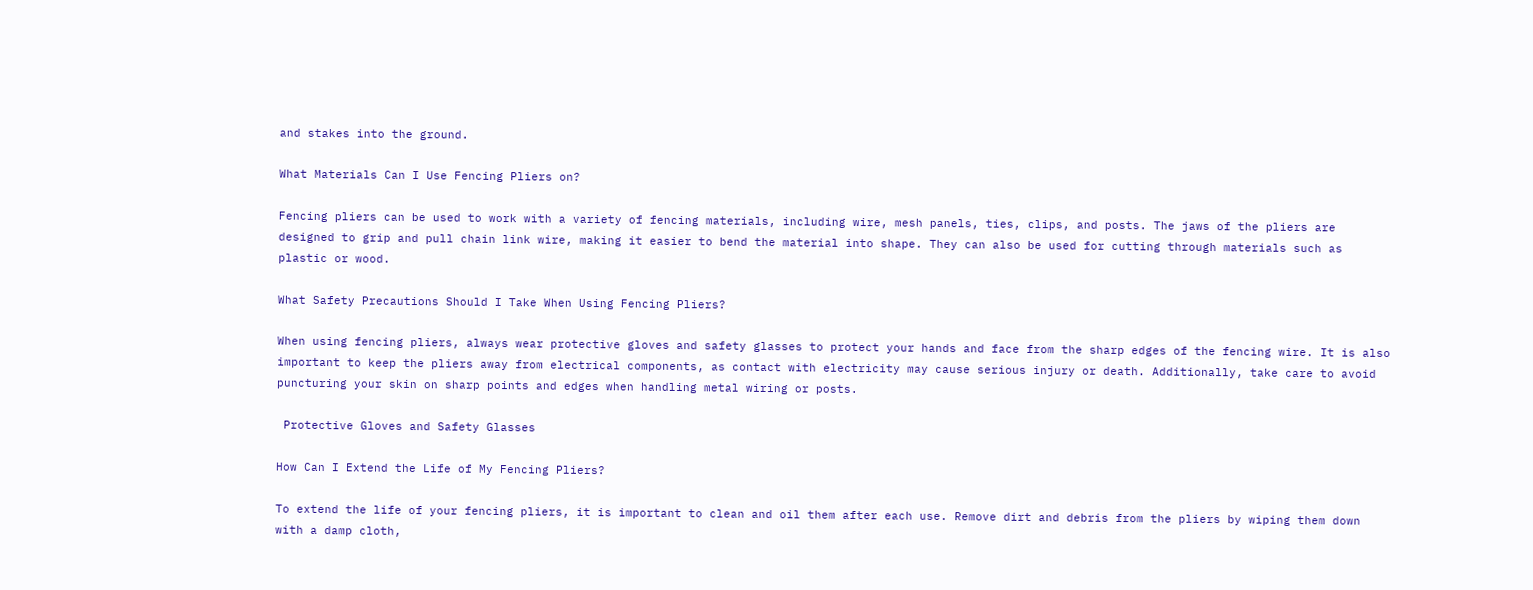and stakes into the ground.

What Materials Can I Use Fencing Pliers on?

Fencing pliers can be used to work with a variety of fencing materials, including wire, mesh panels, ties, clips, and posts. The jaws of the pliers are designed to grip and pull chain link wire, making it easier to bend the material into shape. They can also be used for cutting through materials such as plastic or wood.

What Safety Precautions Should I Take When Using Fencing Pliers?

When using fencing pliers, always wear protective gloves and safety glasses to protect your hands and face from the sharp edges of the fencing wire. It is also important to keep the pliers away from electrical components, as contact with electricity may cause serious injury or death. Additionally, take care to avoid puncturing your skin on sharp points and edges when handling metal wiring or posts.

 Protective Gloves and Safety Glasses

How Can I Extend the Life of My Fencing Pliers?

To extend the life of your fencing pliers, it is important to clean and oil them after each use. Remove dirt and debris from the pliers by wiping them down with a damp cloth,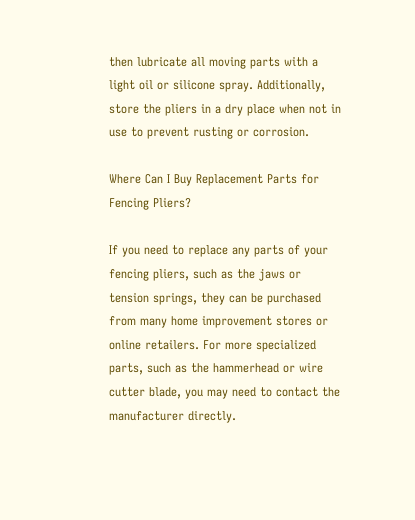then lubricate all moving parts with a light oil or silicone spray. Additionally, store the pliers in a dry place when not in use to prevent rusting or corrosion.

Where Can I Buy Replacement Parts for Fencing Pliers?

If you need to replace any parts of your fencing pliers, such as the jaws or tension springs, they can be purchased from many home improvement stores or online retailers. For more specialized parts, such as the hammerhead or wire cutter blade, you may need to contact the manufacturer directly.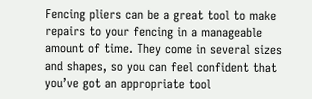Fencing pliers can be a great tool to make repairs to your fencing in a manageable amount of time. They come in several sizes and shapes, so you can feel confident that you’ve got an appropriate tool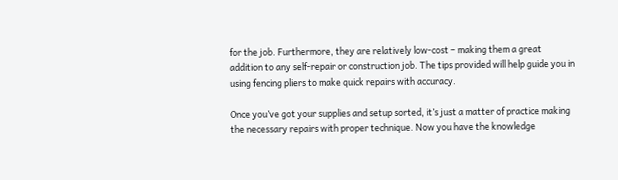for the job. Furthermore, they are relatively low-cost – making them a great addition to any self-repair or construction job. The tips provided will help guide you in using fencing pliers to make quick repairs with accuracy.

Once you’ve got your supplies and setup sorted, it’s just a matter of practice making the necessary repairs with proper technique. Now you have the knowledge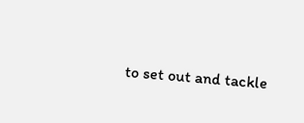to set out and tackle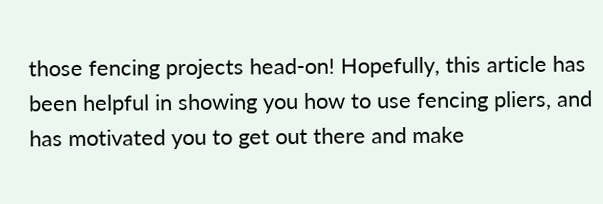those fencing projects head-on! Hopefully, this article has been helpful in showing you how to use fencing pliers, and has motivated you to get out there and make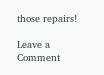those repairs!

Leave a Comment